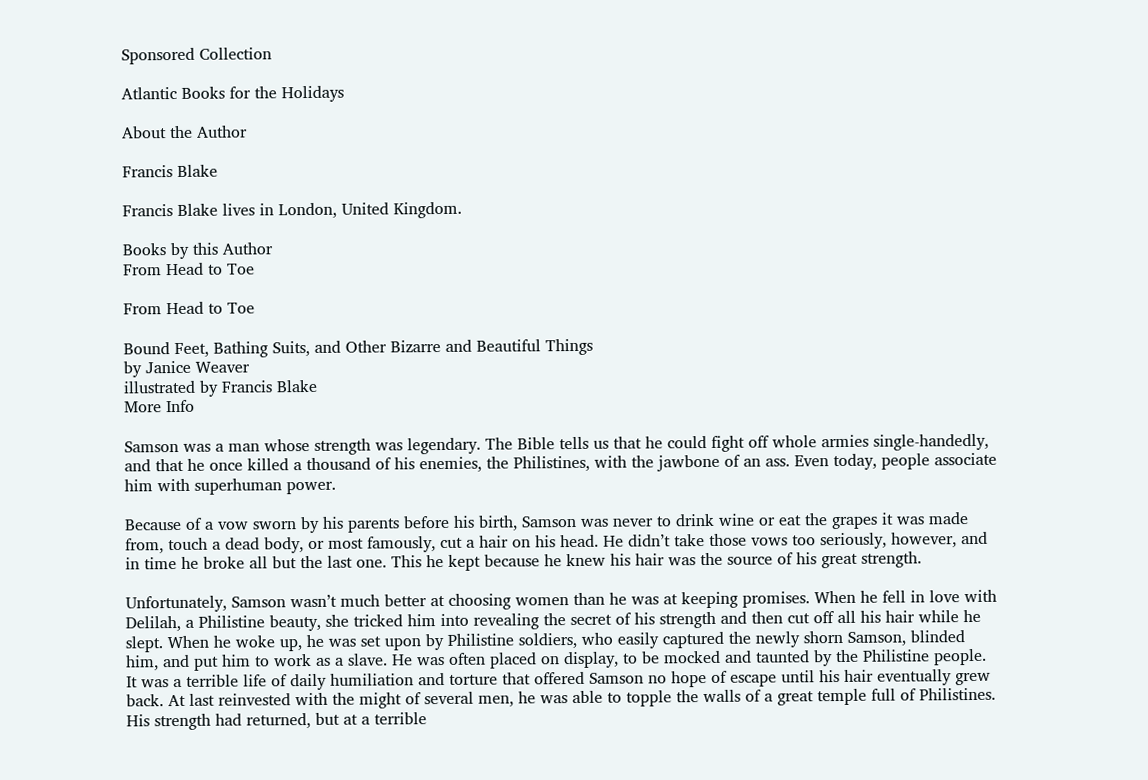Sponsored Collection

Atlantic Books for the Holidays

About the Author

Francis Blake

Francis Blake lives in London, United Kingdom.

Books by this Author
From Head to Toe

From Head to Toe

Bound Feet, Bathing Suits, and Other Bizarre and Beautiful Things
by Janice Weaver
illustrated by Francis Blake
More Info

Samson was a man whose strength was legendary. The Bible tells us that he could fight off whole armies single-handedly, and that he once killed a thousand of his enemies, the Philistines, with the jawbone of an ass. Even today, people associate him with superhuman power.

Because of a vow sworn by his parents before his birth, Samson was never to drink wine or eat the grapes it was made from, touch a dead body, or most famously, cut a hair on his head. He didn’t take those vows too seriously, however, and in time he broke all but the last one. This he kept because he knew his hair was the source of his great strength.

Unfortunately, Samson wasn’t much better at choosing women than he was at keeping promises. When he fell in love with Delilah, a Philistine beauty, she tricked him into revealing the secret of his strength and then cut off all his hair while he slept. When he woke up, he was set upon by Philistine soldiers, who easily captured the newly shorn Samson, blinded him, and put him to work as a slave. He was often placed on display, to be mocked and taunted by the Philistine people. It was a terrible life of daily humiliation and torture that offered Samson no hope of escape until his hair eventually grew back. At last reinvested with the might of several men, he was able to topple the walls of a great temple full of Philistines. His strength had returned, but at a terrible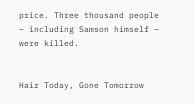price. Three thousand people – including Samson himself – were killed.


Hair Today, Gone Tomorrow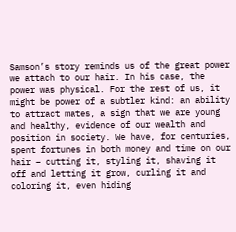Samson’s story reminds us of the great power we attach to our hair. In his case, the power was physical. For the rest of us, it might be power of a subtler kind: an ability to attract mates, a sign that we are young and healthy, evidence of our wealth and position in society. We have, for centuries, spent fortunes in both money and time on our hair – cutting it, styling it, shaving it off and letting it grow, curling it and coloring it, even hiding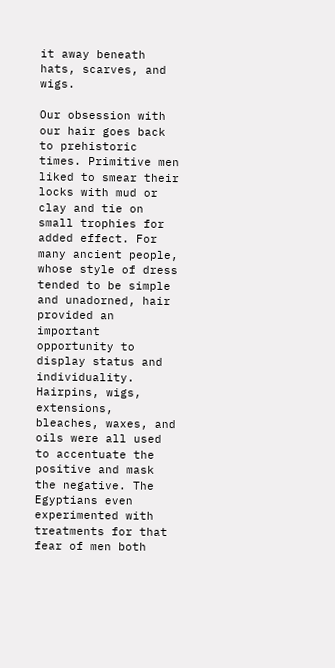it away beneath hats, scarves, and wigs.

Our obsession with our hair goes back to prehistoric times. Primitive men liked to smear their locks with mud or clay and tie on small trophies for added effect. For many ancient people, whose style of dress tended to be simple and unadorned, hair provided an important opportunity to display status and individuality. Hairpins, wigs, extensions, bleaches, waxes, and oils were all used to accentuate the positive and mask the negative. The Egyptians even experimented with treatments for that fear of men both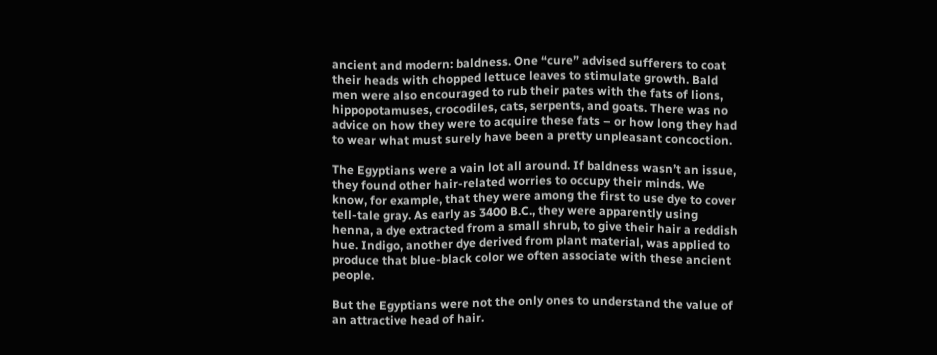ancient and modern: baldness. One “cure” advised sufferers to coat their heads with chopped lettuce leaves to stimulate growth. Bald men were also encouraged to rub their pates with the fats of lions, hippopotamuses, crocodiles, cats, serpents, and goats. There was no advice on how they were to acquire these fats – or how long they had to wear what must surely have been a pretty unpleasant concoction.

The Egyptians were a vain lot all around. If baldness wasn’t an issue, they found other hair-related worries to occupy their minds. We know, for example, that they were among the first to use dye to cover tell-tale gray. As early as 3400 B.C., they were apparently using henna, a dye extracted from a small shrub, to give their hair a reddish hue. Indigo, another dye derived from plant material, was applied to produce that blue-black color we often associate with these ancient people.

But the Egyptians were not the only ones to understand the value of an attractive head of hair.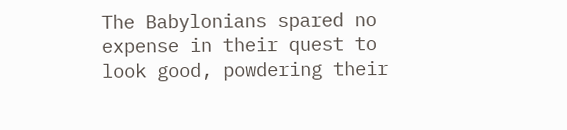The Babylonians spared no expense in their quest to look good, powdering their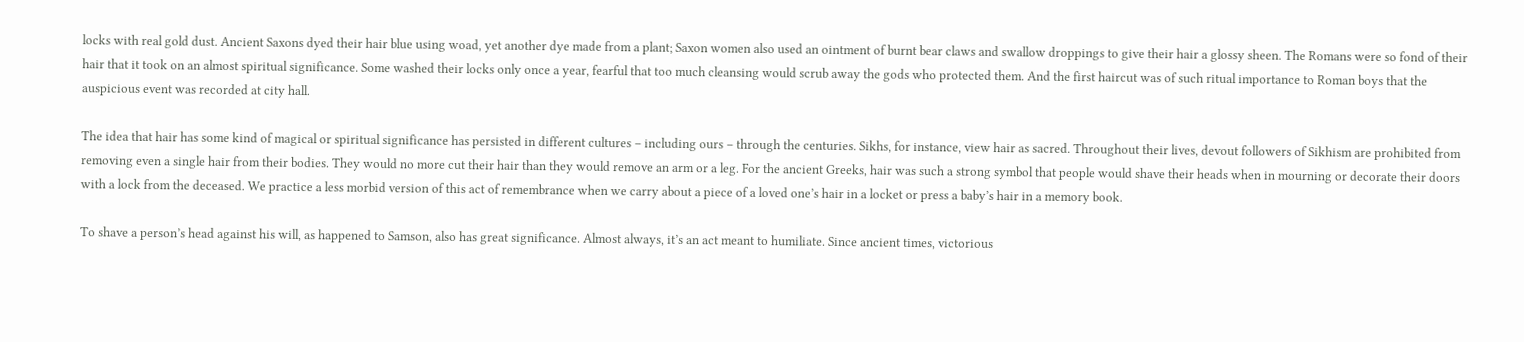locks with real gold dust. Ancient Saxons dyed their hair blue using woad, yet another dye made from a plant; Saxon women also used an ointment of burnt bear claws and swallow droppings to give their hair a glossy sheen. The Romans were so fond of their hair that it took on an almost spiritual significance. Some washed their locks only once a year, fearful that too much cleansing would scrub away the gods who protected them. And the first haircut was of such ritual importance to Roman boys that the auspicious event was recorded at city hall.

The idea that hair has some kind of magical or spiritual significance has persisted in different cultures – including ours – through the centuries. Sikhs, for instance, view hair as sacred. Throughout their lives, devout followers of Sikhism are prohibited from removing even a single hair from their bodies. They would no more cut their hair than they would remove an arm or a leg. For the ancient Greeks, hair was such a strong symbol that people would shave their heads when in mourning or decorate their doors with a lock from the deceased. We practice a less morbid version of this act of remembrance when we carry about a piece of a loved one’s hair in a locket or press a baby’s hair in a memory book.

To shave a person’s head against his will, as happened to Samson, also has great significance. Almost always, it’s an act meant to humiliate. Since ancient times, victorious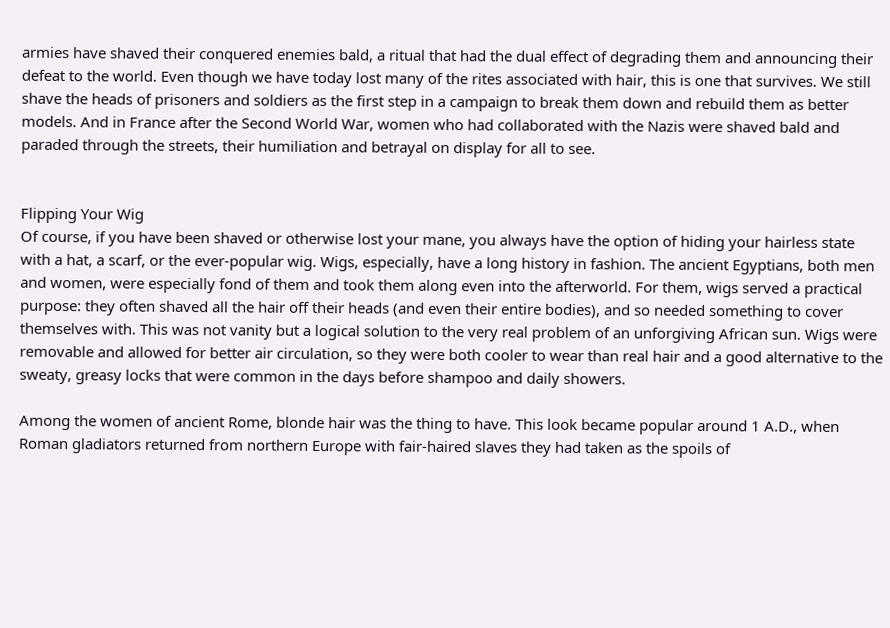armies have shaved their conquered enemies bald, a ritual that had the dual effect of degrading them and announcing their defeat to the world. Even though we have today lost many of the rites associated with hair, this is one that survives. We still shave the heads of prisoners and soldiers as the first step in a campaign to break them down and rebuild them as better models. And in France after the Second World War, women who had collaborated with the Nazis were shaved bald and paraded through the streets, their humiliation and betrayal on display for all to see.


Flipping Your Wig
Of course, if you have been shaved or otherwise lost your mane, you always have the option of hiding your hairless state with a hat, a scarf, or the ever-popular wig. Wigs, especially, have a long history in fashion. The ancient Egyptians, both men and women, were especially fond of them and took them along even into the afterworld. For them, wigs served a practical purpose: they often shaved all the hair off their heads (and even their entire bodies), and so needed something to cover themselves with. This was not vanity but a logical solution to the very real problem of an unforgiving African sun. Wigs were removable and allowed for better air circulation, so they were both cooler to wear than real hair and a good alternative to the sweaty, greasy locks that were common in the days before shampoo and daily showers.

Among the women of ancient Rome, blonde hair was the thing to have. This look became popular around 1 A.D., when Roman gladiators returned from northern Europe with fair-haired slaves they had taken as the spoils of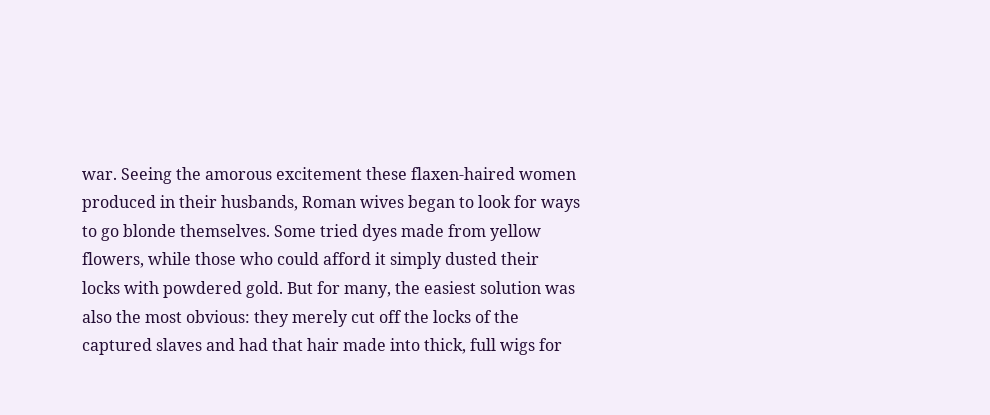war. Seeing the amorous excitement these flaxen-haired women produced in their husbands, Roman wives began to look for ways to go blonde themselves. Some tried dyes made from yellow flowers, while those who could afford it simply dusted their locks with powdered gold. But for many, the easiest solution was also the most obvious: they merely cut off the locks of the captured slaves and had that hair made into thick, full wigs for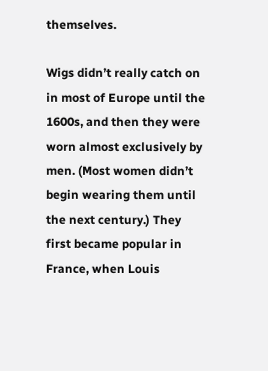themselves.

Wigs didn’t really catch on in most of Europe until the 1600s, and then they were worn almost exclusively by men. (Most women didn’t begin wearing them until the next century.) They first became popular in France, when Louis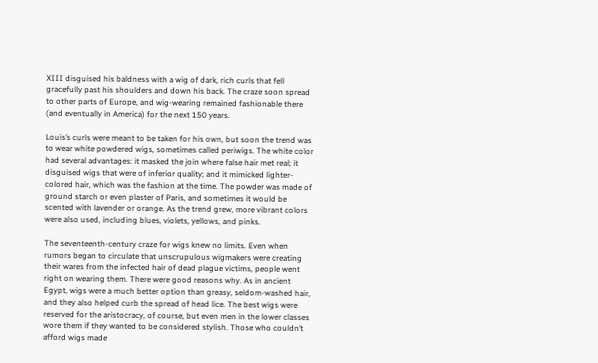XIII disguised his baldness with a wig of dark, rich curls that fell gracefully past his shoulders and down his back. The craze soon spread to other parts of Europe, and wig-wearing remained fashionable there (and eventually in America) for the next 150 years.

Louis’s curls were meant to be taken for his own, but soon the trend was to wear white powdered wigs, sometimes called periwigs. The white color had several advantages: it masked the join where false hair met real; it disguised wigs that were of inferior quality; and it mimicked lighter-colored hair, which was the fashion at the time. The powder was made of ground starch or even plaster of Paris, and sometimes it would be scented with lavender or orange. As the trend grew, more vibrant colors were also used, including blues, violets, yellows, and pinks.

The seventeenth-century craze for wigs knew no limits. Even when rumors began to circulate that unscrupulous wigmakers were creating their wares from the infected hair of dead plague victims, people went right on wearing them. There were good reasons why. As in ancient Egypt, wigs were a much better option than greasy, seldom-washed hair, and they also helped curb the spread of head lice. The best wigs were reserved for the aristocracy, of course, but even men in the lower classes wore them if they wanted to be considered stylish. Those who couldn’t afford wigs made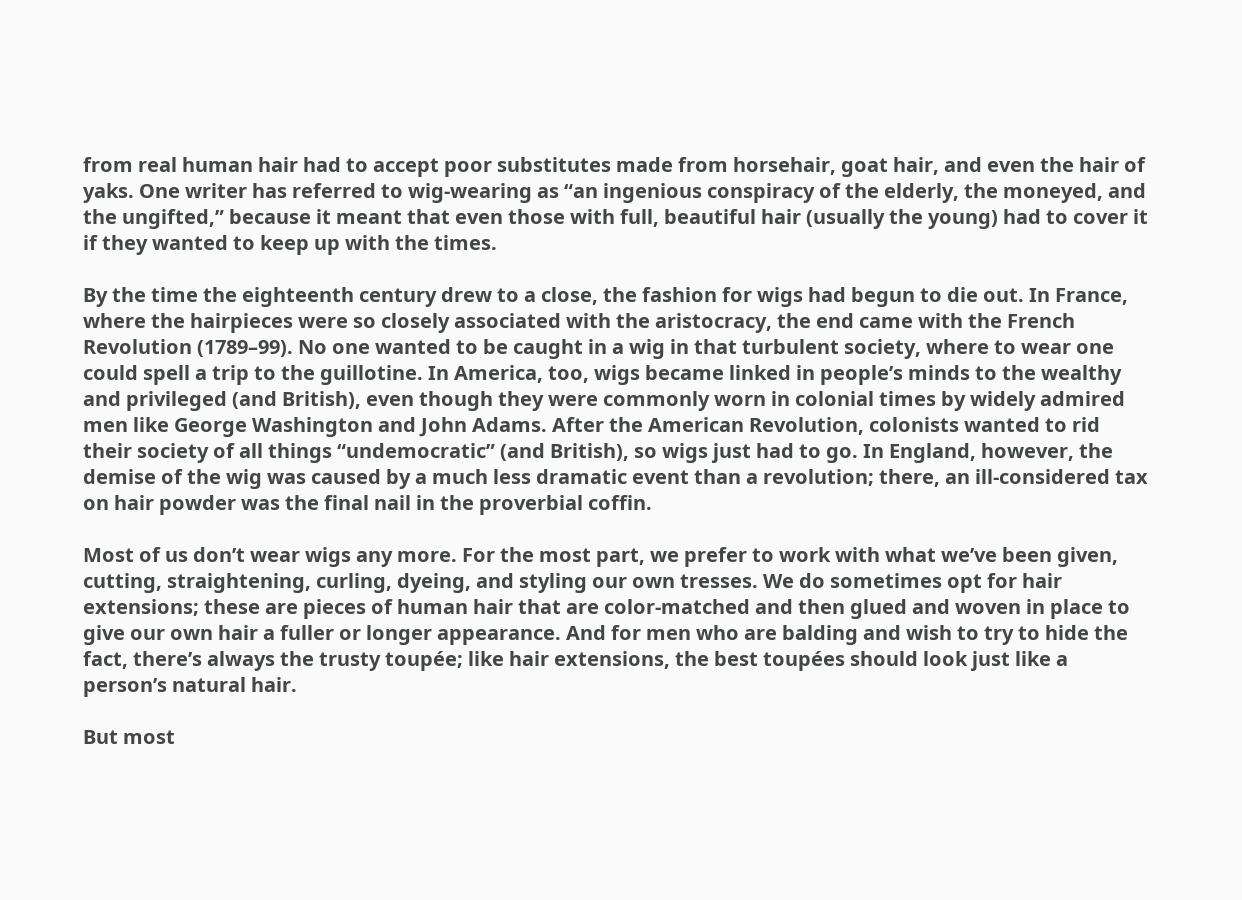from real human hair had to accept poor substitutes made from horsehair, goat hair, and even the hair of yaks. One writer has referred to wig-wearing as “an ingenious conspiracy of the elderly, the moneyed, and the ungifted,” because it meant that even those with full, beautiful hair (usually the young) had to cover it if they wanted to keep up with the times.

By the time the eighteenth century drew to a close, the fashion for wigs had begun to die out. In France, where the hairpieces were so closely associated with the aristocracy, the end came with the French Revolution (1789–99). No one wanted to be caught in a wig in that turbulent society, where to wear one could spell a trip to the guillotine. In America, too, wigs became linked in people’s minds to the wealthy and privileged (and British), even though they were commonly worn in colonial times by widely admired men like George Washington and John Adams. After the American Revolution, colonists wanted to rid their society of all things “undemocratic” (and British), so wigs just had to go. In England, however, the demise of the wig was caused by a much less dramatic event than a revolution; there, an ill-considered tax on hair powder was the final nail in the proverbial coffin.

Most of us don’t wear wigs any more. For the most part, we prefer to work with what we’ve been given, cutting, straightening, curling, dyeing, and styling our own tresses. We do sometimes opt for hair extensions; these are pieces of human hair that are color-matched and then glued and woven in place to give our own hair a fuller or longer appearance. And for men who are balding and wish to try to hide the fact, there’s always the trusty toupée; like hair extensions, the best toupées should look just like a person’s natural hair.

But most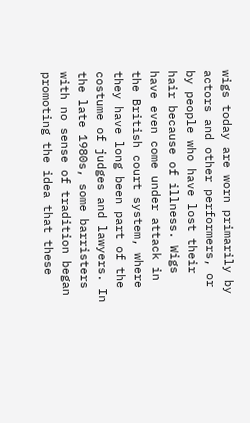wigs today are worn primarily by actors and other performers, or by people who have lost their hair because of illness. Wigs have even come under attack in the British court system, where they have long been part of the costume of judges and lawyers. In the late 1980s, some barristers with no sense of tradition began promoting the idea that these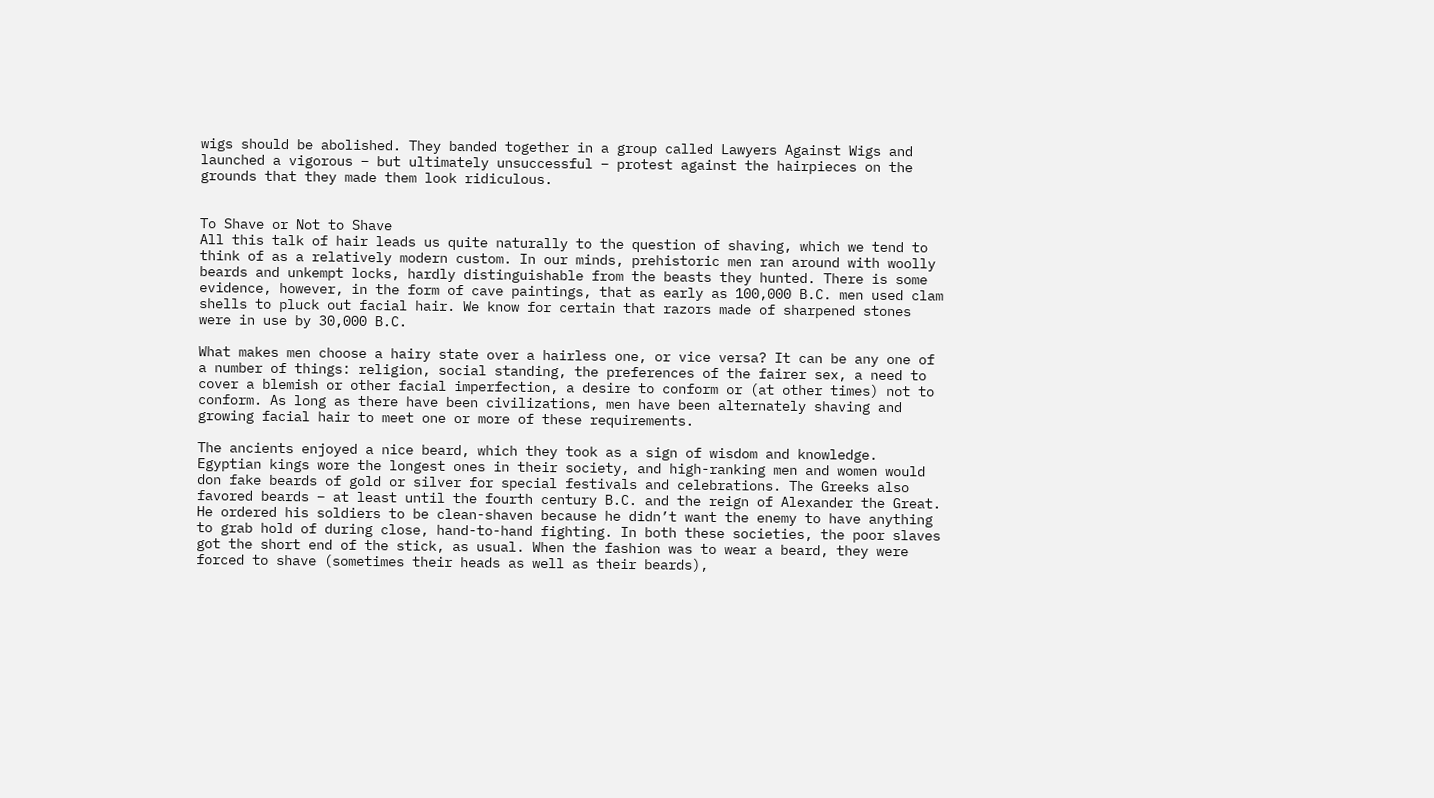wigs should be abolished. They banded together in a group called Lawyers Against Wigs and launched a vigorous – but ultimately unsuccessful – protest against the hairpieces on the grounds that they made them look ridiculous.


To Shave or Not to Shave
All this talk of hair leads us quite naturally to the question of shaving, which we tend to think of as a relatively modern custom. In our minds, prehistoric men ran around with woolly beards and unkempt locks, hardly distinguishable from the beasts they hunted. There is some evidence, however, in the form of cave paintings, that as early as 100,000 B.C. men used clam shells to pluck out facial hair. We know for certain that razors made of sharpened stones were in use by 30,000 B.C.

What makes men choose a hairy state over a hairless one, or vice versa? It can be any one of a number of things: religion, social standing, the preferences of the fairer sex, a need to cover a blemish or other facial imperfection, a desire to conform or (at other times) not to conform. As long as there have been civilizations, men have been alternately shaving and growing facial hair to meet one or more of these requirements.

The ancients enjoyed a nice beard, which they took as a sign of wisdom and knowledge. Egyptian kings wore the longest ones in their society, and high-ranking men and women would don fake beards of gold or silver for special festivals and celebrations. The Greeks also favored beards – at least until the fourth century B.C. and the reign of Alexander the Great. He ordered his soldiers to be clean-shaven because he didn’t want the enemy to have anything to grab hold of during close, hand-to-hand fighting. In both these societies, the poor slaves got the short end of the stick, as usual. When the fashion was to wear a beard, they were forced to shave (sometimes their heads as well as their beards),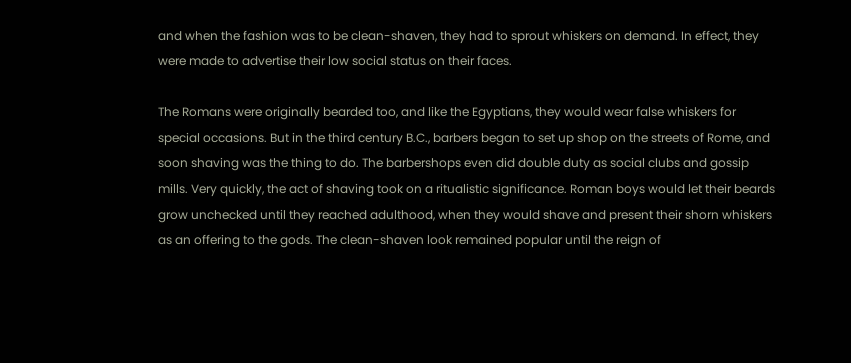and when the fashion was to be clean-shaven, they had to sprout whiskers on demand. In effect, they were made to advertise their low social status on their faces.

The Romans were originally bearded too, and like the Egyptians, they would wear false whiskers for special occasions. But in the third century B.C., barbers began to set up shop on the streets of Rome, and soon shaving was the thing to do. The barbershops even did double duty as social clubs and gossip mills. Very quickly, the act of shaving took on a ritualistic significance. Roman boys would let their beards grow unchecked until they reached adulthood, when they would shave and present their shorn whiskers as an offering to the gods. The clean-shaven look remained popular until the reign of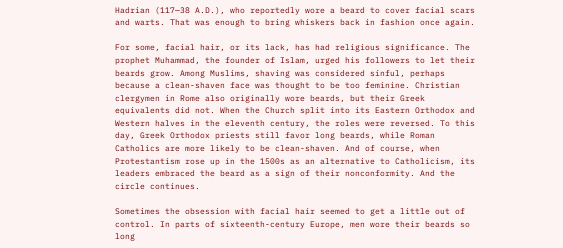Hadrian (117—38 A.D.), who reportedly wore a beard to cover facial scars and warts. That was enough to bring whiskers back in fashion once again.

For some, facial hair, or its lack, has had religious significance. The prophet Muhammad, the founder of Islam, urged his followers to let their beards grow. Among Muslims, shaving was considered sinful, perhaps because a clean-shaven face was thought to be too feminine. Christian clergymen in Rome also originally wore beards, but their Greek equivalents did not. When the Church split into its Eastern Orthodox and Western halves in the eleventh century, the roles were reversed. To this day, Greek Orthodox priests still favor long beards, while Roman Catholics are more likely to be clean-shaven. And of course, when Protestantism rose up in the 1500s as an alternative to Catholicism, its leaders embraced the beard as a sign of their nonconformity. And the circle continues.

Sometimes the obsession with facial hair seemed to get a little out of control. In parts of sixteenth-century Europe, men wore their beards so long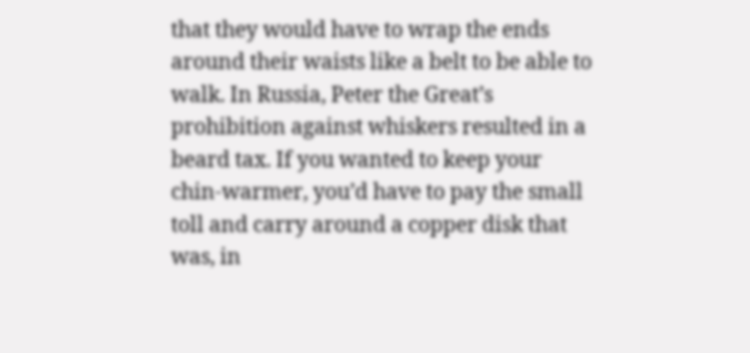that they would have to wrap the ends around their waists like a belt to be able to walk. In Russia, Peter the Great’s prohibition against whiskers resulted in a beard tax. If you wanted to keep your chin-warmer, you’d have to pay the small toll and carry around a copper disk that was, in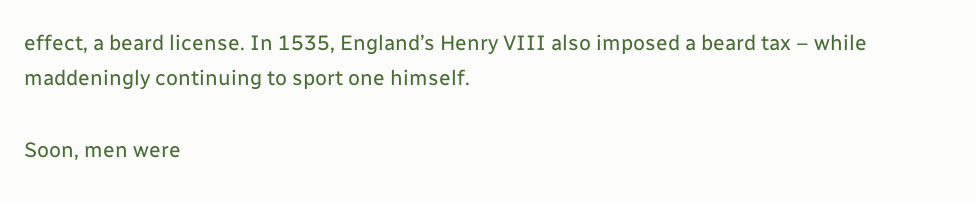effect, a beard license. In 1535, England’s Henry VIII also imposed a beard tax – while maddeningly continuing to sport one himself.

Soon, men were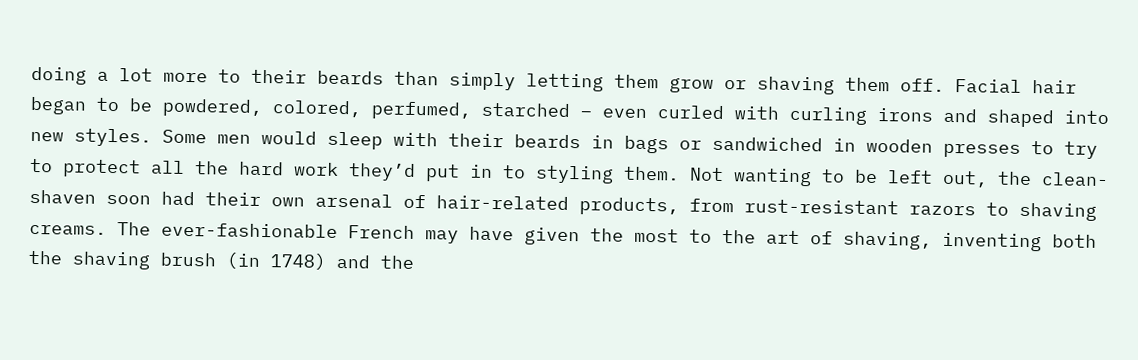doing a lot more to their beards than simply letting them grow or shaving them off. Facial hair began to be powdered, colored, perfumed, starched – even curled with curling irons and shaped into new styles. Some men would sleep with their beards in bags or sandwiched in wooden presses to try to protect all the hard work they’d put in to styling them. Not wanting to be left out, the clean-shaven soon had their own arsenal of hair-related products, from rust-resistant razors to shaving creams. The ever-fashionable French may have given the most to the art of shaving, inventing both the shaving brush (in 1748) and the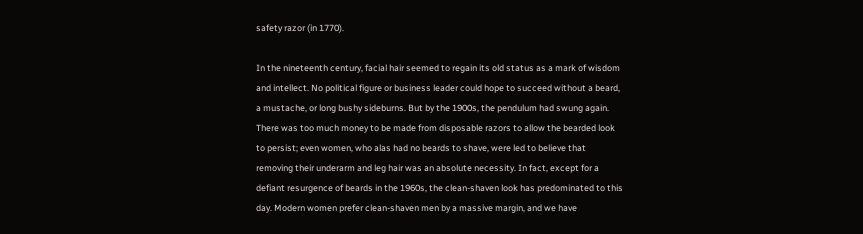safety razor (in 1770).

In the nineteenth century, facial hair seemed to regain its old status as a mark of wisdom and intellect. No political figure or business leader could hope to succeed without a beard, a mustache, or long bushy sideburns. But by the 1900s, the pendulum had swung again. There was too much money to be made from disposable razors to allow the bearded look to persist; even women, who alas had no beards to shave, were led to believe that removing their underarm and leg hair was an absolute necessity. In fact, except for a defiant resurgence of beards in the 1960s, the clean-shaven look has predominated to this day. Modern women prefer clean-shaven men by a massive margin, and we have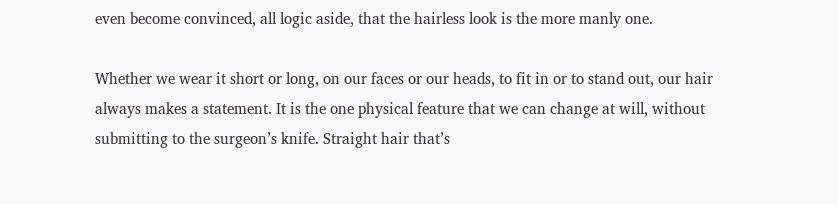even become convinced, all logic aside, that the hairless look is the more manly one.

Whether we wear it short or long, on our faces or our heads, to fit in or to stand out, our hair always makes a statement. It is the one physical feature that we can change at will, without submitting to the surgeon’s knife. Straight hair that’s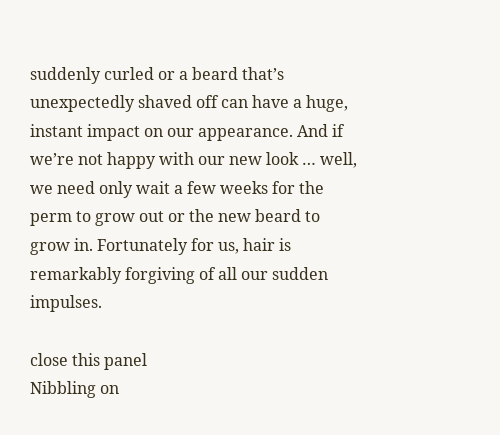suddenly curled or a beard that’s unexpectedly shaved off can have a huge, instant impact on our appearance. And if we’re not happy with our new look … well, we need only wait a few weeks for the perm to grow out or the new beard to grow in. Fortunately for us, hair is remarkably forgiving of all our sudden impulses.

close this panel
Nibbling on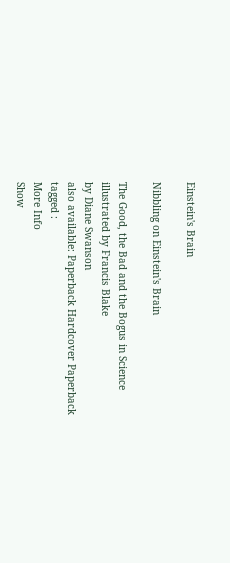Einstein's Brain

Nibbling on Einstein's Brain

The Good, the Bad and the Bogus in Science
illustrated by Francis Blake
by Diane Swanson
also available: Paperback Hardcover Paperback
tagged :
More Info
Show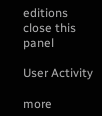editions
close this panel

User Activity

more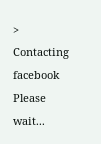>
Contacting facebook
Please wait...